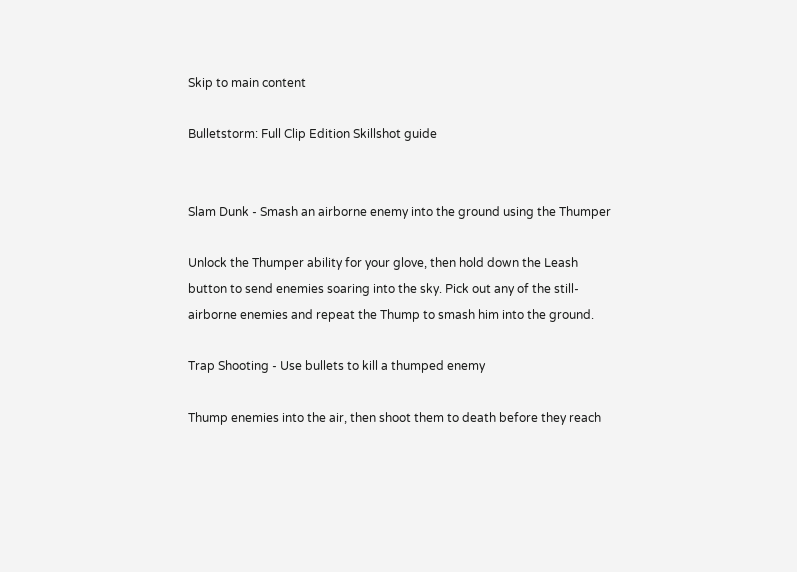Skip to main content

Bulletstorm: Full Clip Edition Skillshot guide


Slam Dunk - Smash an airborne enemy into the ground using the Thumper

Unlock the Thumper ability for your glove, then hold down the Leash button to send enemies soaring into the sky. Pick out any of the still-airborne enemies and repeat the Thump to smash him into the ground.

Trap Shooting - Use bullets to kill a thumped enemy

Thump enemies into the air, then shoot them to death before they reach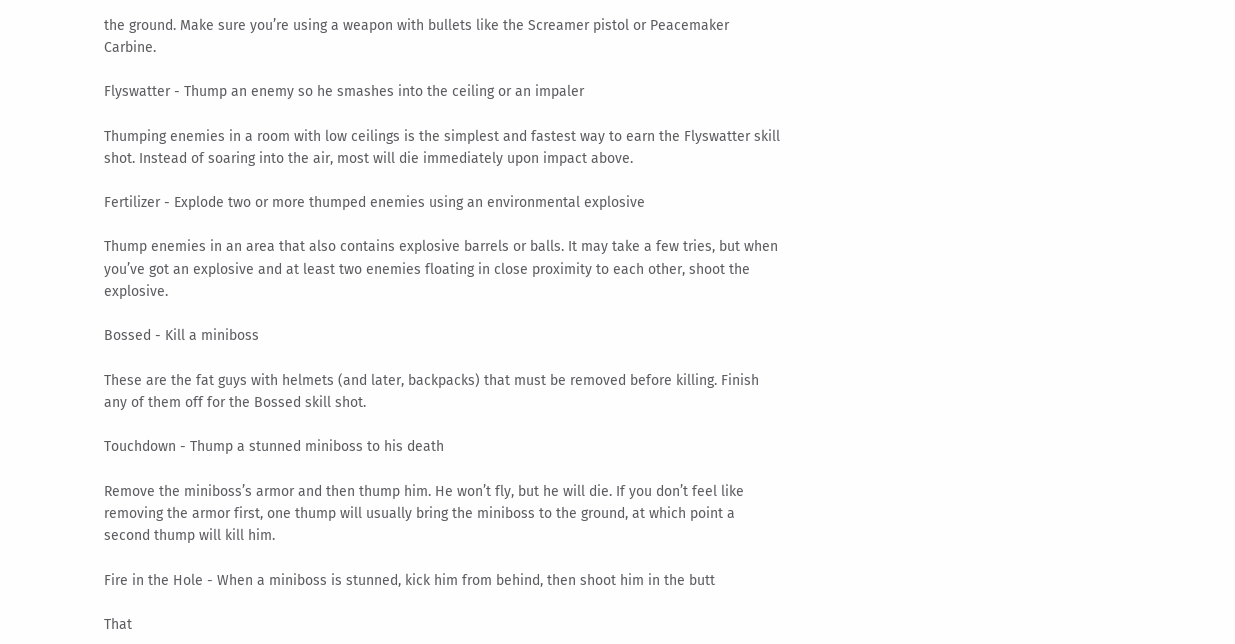the ground. Make sure you’re using a weapon with bullets like the Screamer pistol or Peacemaker Carbine.

Flyswatter - Thump an enemy so he smashes into the ceiling or an impaler

Thumping enemies in a room with low ceilings is the simplest and fastest way to earn the Flyswatter skill shot. Instead of soaring into the air, most will die immediately upon impact above.

Fertilizer - Explode two or more thumped enemies using an environmental explosive

Thump enemies in an area that also contains explosive barrels or balls. It may take a few tries, but when you’ve got an explosive and at least two enemies floating in close proximity to each other, shoot the explosive.

Bossed - Kill a miniboss

These are the fat guys with helmets (and later, backpacks) that must be removed before killing. Finish any of them off for the Bossed skill shot.

Touchdown - Thump a stunned miniboss to his death

Remove the miniboss’s armor and then thump him. He won’t fly, but he will die. If you don’t feel like removing the armor first, one thump will usually bring the miniboss to the ground, at which point a second thump will kill him.

Fire in the Hole - When a miniboss is stunned, kick him from behind, then shoot him in the butt

That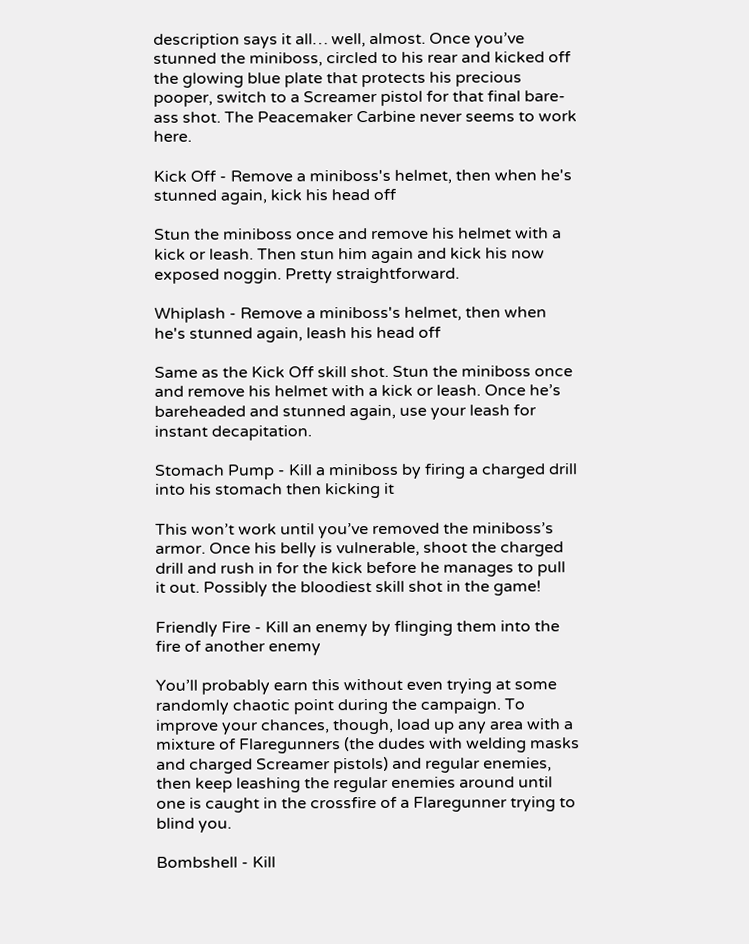description says it all… well, almost. Once you’ve stunned the miniboss, circled to his rear and kicked off the glowing blue plate that protects his precious pooper, switch to a Screamer pistol for that final bare-ass shot. The Peacemaker Carbine never seems to work here.

Kick Off - Remove a miniboss's helmet, then when he's stunned again, kick his head off

Stun the miniboss once and remove his helmet with a kick or leash. Then stun him again and kick his now exposed noggin. Pretty straightforward.

Whiplash - Remove a miniboss's helmet, then when he's stunned again, leash his head off

Same as the Kick Off skill shot. Stun the miniboss once and remove his helmet with a kick or leash. Once he’s bareheaded and stunned again, use your leash for instant decapitation.

Stomach Pump - Kill a miniboss by firing a charged drill into his stomach then kicking it

This won’t work until you’ve removed the miniboss’s armor. Once his belly is vulnerable, shoot the charged drill and rush in for the kick before he manages to pull it out. Possibly the bloodiest skill shot in the game!

Friendly Fire - Kill an enemy by flinging them into the fire of another enemy

You’ll probably earn this without even trying at some randomly chaotic point during the campaign. To improve your chances, though, load up any area with a mixture of Flaregunners (the dudes with welding masks and charged Screamer pistols) and regular enemies, then keep leashing the regular enemies around until one is caught in the crossfire of a Flaregunner trying to blind you.

Bombshell - Kill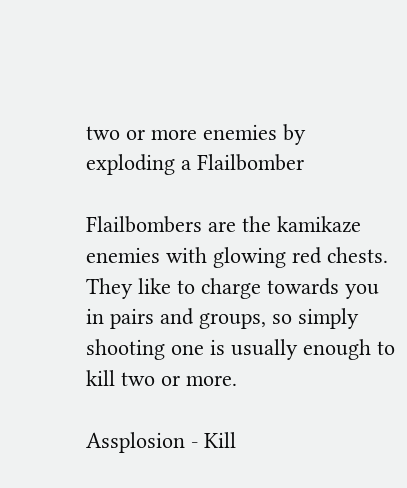two or more enemies by exploding a Flailbomber

Flailbombers are the kamikaze enemies with glowing red chests. They like to charge towards you in pairs and groups, so simply shooting one is usually enough to kill two or more.

Assplosion - Kill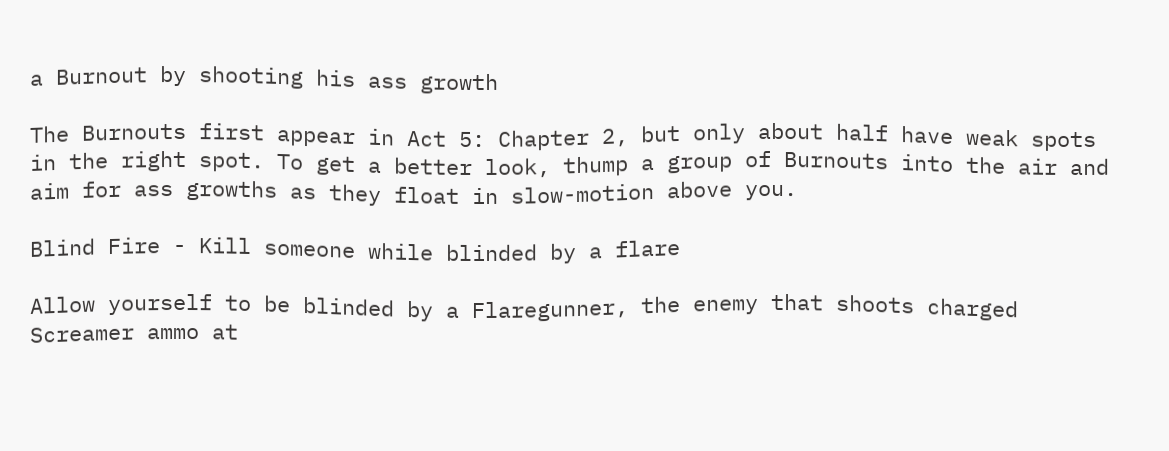a Burnout by shooting his ass growth

The Burnouts first appear in Act 5: Chapter 2, but only about half have weak spots in the right spot. To get a better look, thump a group of Burnouts into the air and aim for ass growths as they float in slow-motion above you.

Blind Fire - Kill someone while blinded by a flare

Allow yourself to be blinded by a Flaregunner, the enemy that shoots charged Screamer ammo at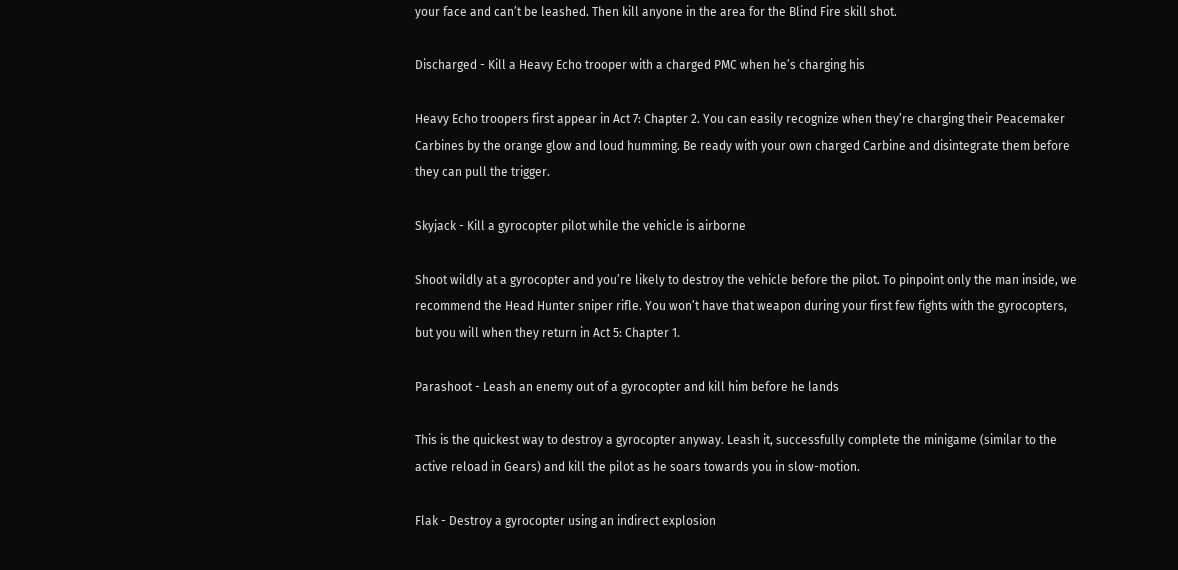your face and can’t be leashed. Then kill anyone in the area for the Blind Fire skill shot.

Discharged - Kill a Heavy Echo trooper with a charged PMC when he’s charging his

Heavy Echo troopers first appear in Act 7: Chapter 2. You can easily recognize when they’re charging their Peacemaker Carbines by the orange glow and loud humming. Be ready with your own charged Carbine and disintegrate them before they can pull the trigger.

Skyjack - Kill a gyrocopter pilot while the vehicle is airborne

Shoot wildly at a gyrocopter and you’re likely to destroy the vehicle before the pilot. To pinpoint only the man inside, we recommend the Head Hunter sniper rifle. You won’t have that weapon during your first few fights with the gyrocopters, but you will when they return in Act 5: Chapter 1.

Parashoot - Leash an enemy out of a gyrocopter and kill him before he lands

This is the quickest way to destroy a gyrocopter anyway. Leash it, successfully complete the minigame (similar to the active reload in Gears) and kill the pilot as he soars towards you in slow-motion.

Flak - Destroy a gyrocopter using an indirect explosion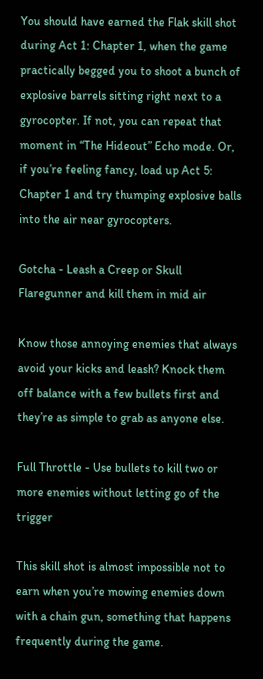You should have earned the Flak skill shot during Act 1: Chapter 1, when the game practically begged you to shoot a bunch of explosive barrels sitting right next to a gyrocopter. If not, you can repeat that moment in “The Hideout” Echo mode. Or, if you’re feeling fancy, load up Act 5: Chapter 1 and try thumping explosive balls into the air near gyrocopters.

Gotcha - Leash a Creep or Skull Flaregunner and kill them in mid air

Know those annoying enemies that always avoid your kicks and leash? Knock them off balance with a few bullets first and they’re as simple to grab as anyone else.

Full Throttle - Use bullets to kill two or more enemies without letting go of the trigger

This skill shot is almost impossible not to earn when you’re mowing enemies down with a chain gun, something that happens frequently during the game.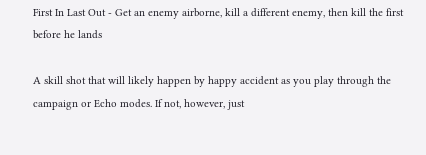First In Last Out - Get an enemy airborne, kill a different enemy, then kill the first before he lands

A skill shot that will likely happen by happy accident as you play through the campaign or Echo modes. If not, however, just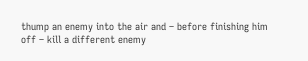thump an enemy into the air and – before finishing him off – kill a different enemy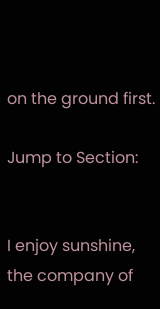on the ground first.

Jump to Section:


I enjoy sunshine, the company of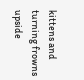kittens and turning frowns upside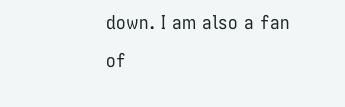down. I am also a fan of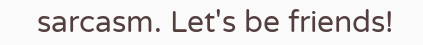sarcasm. Let's be friends!